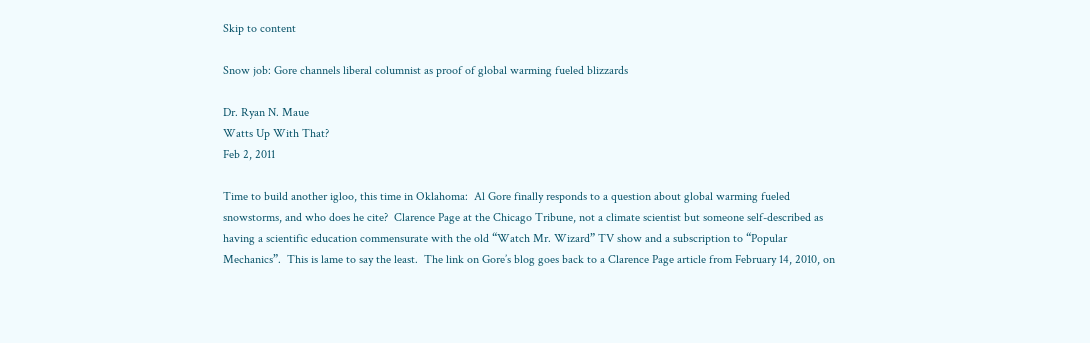Skip to content

Snow job: Gore channels liberal columnist as proof of global warming fueled blizzards

Dr. Ryan N. Maue
Watts Up With That?
Feb 2, 2011

Time to build another igloo, this time in Oklahoma:  Al Gore finally responds to a question about global warming fueled snowstorms, and who does he cite?  Clarence Page at the Chicago Tribune, not a climate scientist but someone self-described as having a scientific education commensurate with the old “Watch Mr. Wizard” TV show and a subscription to “Popular Mechanics”.  This is lame to say the least.  The link on Gore’s blog goes back to a Clarence Page article from February 14, 2010, on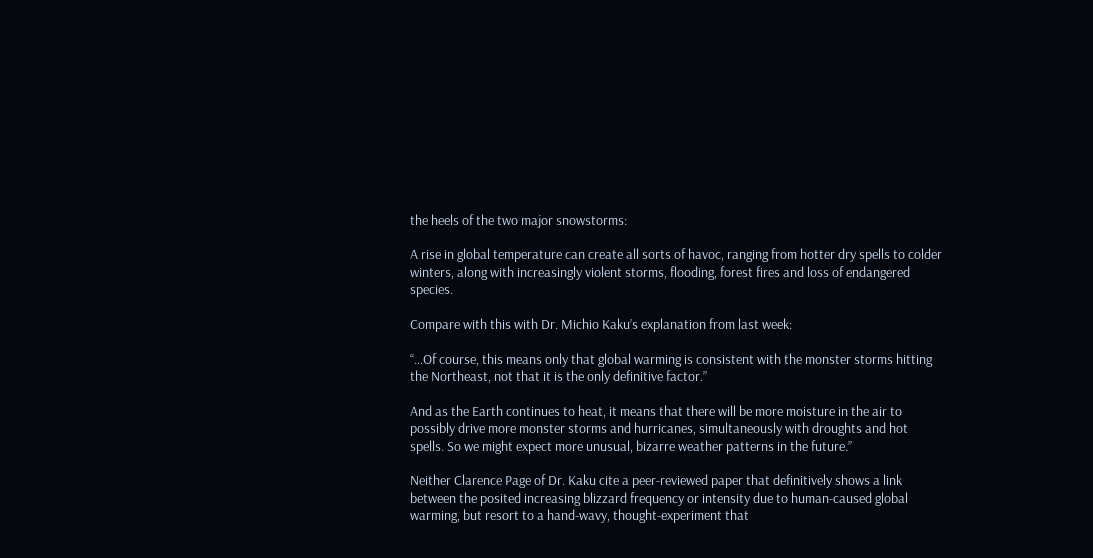the heels of the two major snowstorms:

A rise in global temperature can create all sorts of havoc, ranging from hotter dry spells to colder winters, along with increasingly violent storms, flooding, forest fires and loss of endangered species.

Compare with this with Dr. Michio Kaku’s explanation from last week:

“…Of course, this means only that global warming is consistent with the monster storms hitting the Northeast, not that it is the only definitive factor.”

And as the Earth continues to heat, it means that there will be more moisture in the air to possibly drive more monster storms and hurricanes, simultaneously with droughts and hot spells. So we might expect more unusual, bizarre weather patterns in the future.”

Neither Clarence Page of Dr. Kaku cite a peer-reviewed paper that definitively shows a link between the posited increasing blizzard frequency or intensity due to human-caused global warming, but resort to a hand-wavy, thought-experiment that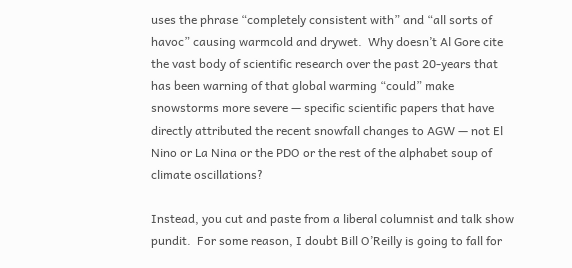uses the phrase “completely consistent with” and “all sorts of havoc” causing warmcold and drywet.  Why doesn’t Al Gore cite the vast body of scientific research over the past 20-years that has been warning of that global warming “could” make snowstorms more severe — specific scientific papers that have directly attributed the recent snowfall changes to AGW — not El Nino or La Nina or the PDO or the rest of the alphabet soup of climate oscillations?

Instead, you cut and paste from a liberal columnist and talk show pundit.  For some reason, I doubt Bill O’Reilly is going to fall for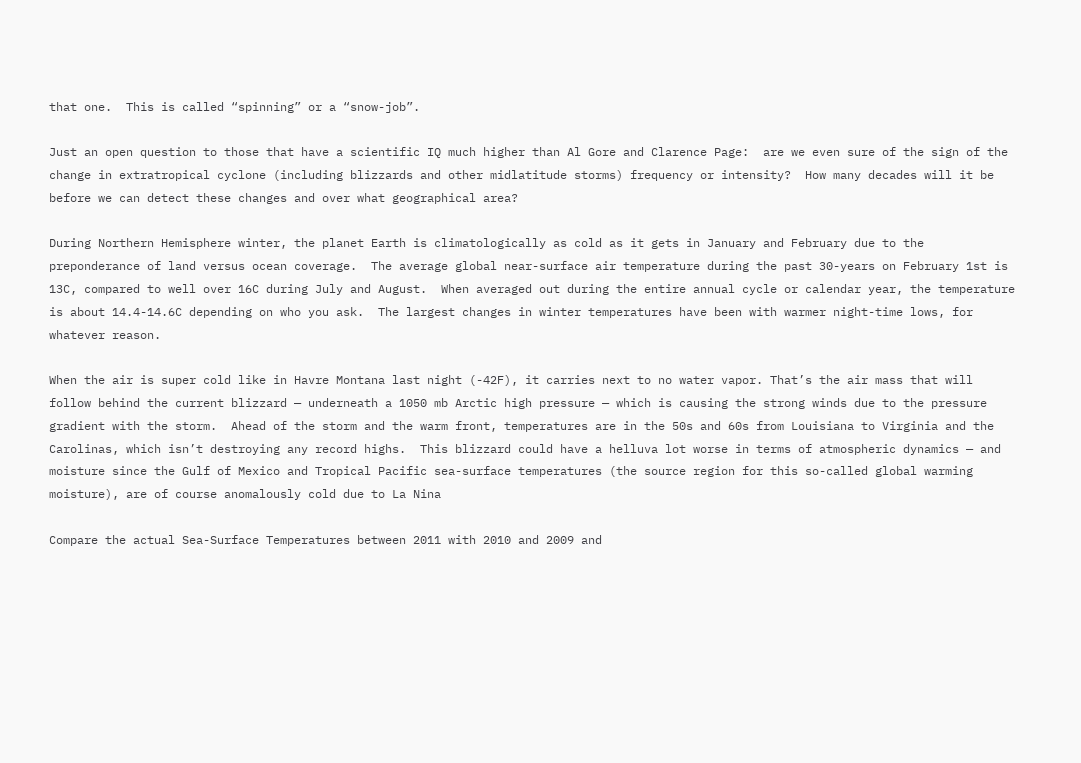that one.  This is called “spinning” or a “snow-job”.

Just an open question to those that have a scientific IQ much higher than Al Gore and Clarence Page:  are we even sure of the sign of the change in extratropical cyclone (including blizzards and other midlatitude storms) frequency or intensity?  How many decades will it be before we can detect these changes and over what geographical area?

During Northern Hemisphere winter, the planet Earth is climatologically as cold as it gets in January and February due to the preponderance of land versus ocean coverage.  The average global near-surface air temperature during the past 30-years on February 1st is 13C, compared to well over 16C during July and August.  When averaged out during the entire annual cycle or calendar year, the temperature is about 14.4-14.6C depending on who you ask.  The largest changes in winter temperatures have been with warmer night-time lows, for whatever reason.

When the air is super cold like in Havre Montana last night (-42F), it carries next to no water vapor. That’s the air mass that will follow behind the current blizzard — underneath a 1050 mb Arctic high pressure — which is causing the strong winds due to the pressure gradient with the storm.  Ahead of the storm and the warm front, temperatures are in the 50s and 60s from Louisiana to Virginia and the Carolinas, which isn’t destroying any record highs.  This blizzard could have a helluva lot worse in terms of atmospheric dynamics — and moisture since the Gulf of Mexico and Tropical Pacific sea-surface temperatures (the source region for this so-called global warming moisture), are of course anomalously cold due to La Nina

Compare the actual Sea-Surface Temperatures between 2011 with 2010 and 2009 and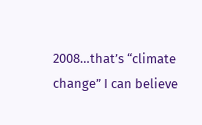2008…that’s “climate change” I can believe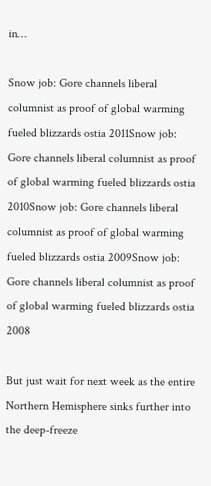in…

Snow job: Gore channels liberal columnist as proof of global warming fueled blizzards ostia 2011Snow job: Gore channels liberal columnist as proof of global warming fueled blizzards ostia 2010Snow job: Gore channels liberal columnist as proof of global warming fueled blizzards ostia 2009Snow job: Gore channels liberal columnist as proof of global warming fueled blizzards ostia 2008

But just wait for next week as the entire Northern Hemisphere sinks further into the deep-freeze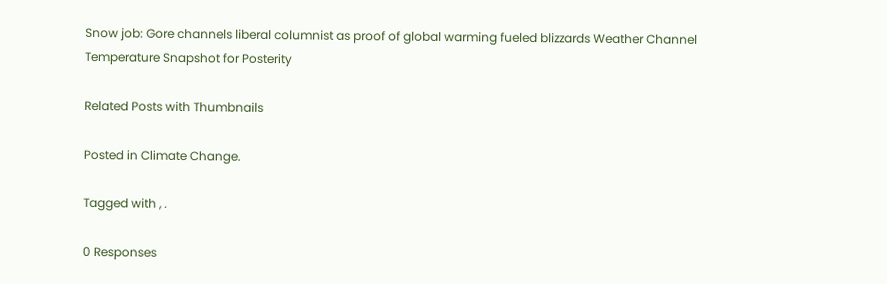Snow job: Gore channels liberal columnist as proof of global warming fueled blizzards Weather Channel Temperature Snapshot for Posterity

Related Posts with Thumbnails

Posted in Climate Change.

Tagged with , .

0 Responses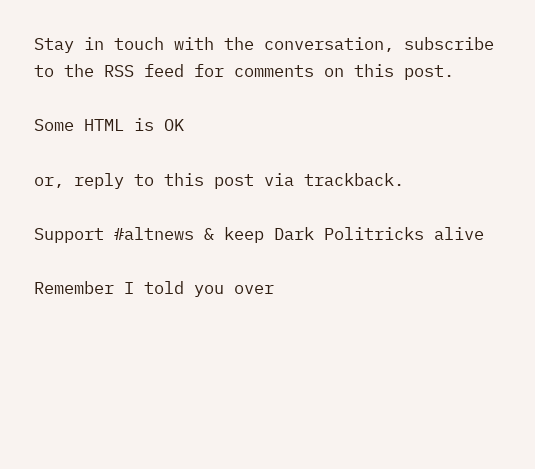Stay in touch with the conversation, subscribe to the RSS feed for comments on this post.

Some HTML is OK

or, reply to this post via trackback.

Support #altnews & keep Dark Politricks alive

Remember I told you over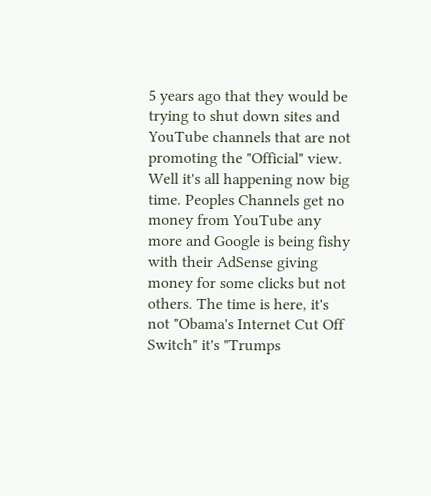5 years ago that they would be trying to shut down sites and YouTube channels that are not promoting the "Official" view. Well it's all happening now big time. Peoples Channels get no money from YouTube any more and Google is being fishy with their AdSense giving money for some clicks but not others. The time is here, it's not "Obama's Internet Cut Off Switch" it's "Trumps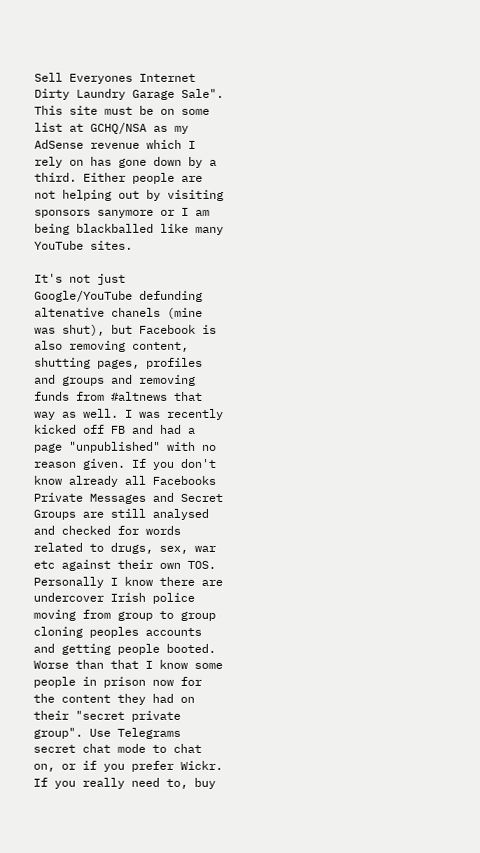Sell Everyones Internet Dirty Laundry Garage Sale". This site must be on some list at GCHQ/NSA as my AdSense revenue which I rely on has gone down by a third. Either people are not helping out by visiting sponsors sanymore or I am being blackballed like many YouTube sites.

It's not just Google/YouTube defunding altenative chanels (mine was shut), but Facebook is also removing content, shutting pages, profiles and groups and removing funds from #altnews that way as well. I was recently kicked off FB and had a page "unpublished" with no reason given. If you don't know already all Facebooks Private Messages and Secret Groups are still analysed and checked for words related to drugs, sex, war etc against their own TOS. Personally I know there are undercover Irish police moving from group to group cloning peoples accounts and getting people booted. Worse than that I know some people in prison now for the content they had on their "secret private group". Use Telegrams secret chat mode to chat on, or if you prefer Wickr. If you really need to, buy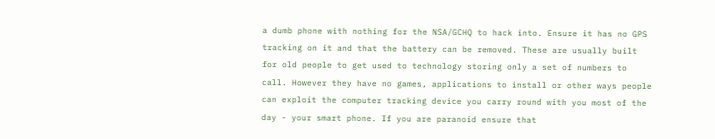a dumb phone with nothing for the NSA/GCHQ to hack into. Ensure it has no GPS tracking on it and that the battery can be removed. These are usually built for old people to get used to technology storing only a set of numbers to call. However they have no games, applications to install or other ways people can exploit the computer tracking device you carry round with you most of the day - your smart phone. If you are paranoid ensure that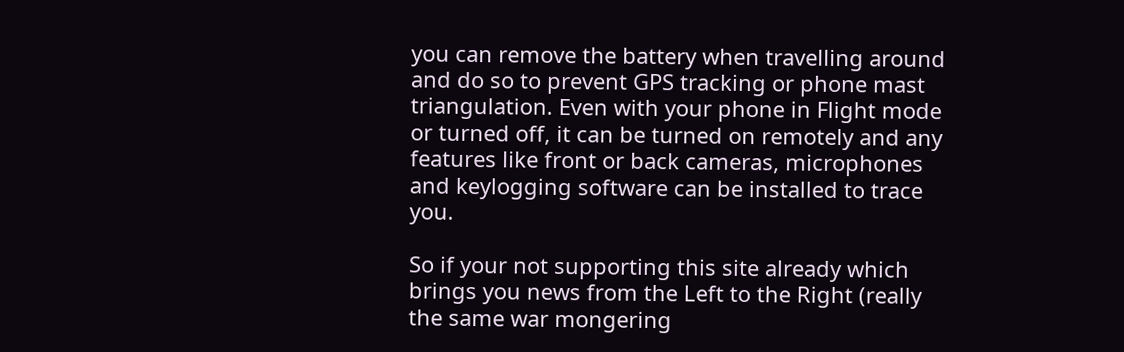you can remove the battery when travelling around and do so to prevent GPS tracking or phone mast triangulation. Even with your phone in Flight mode or turned off, it can be turned on remotely and any features like front or back cameras, microphones and keylogging software can be installed to trace you.

So if your not supporting this site already which brings you news from the Left to the Right (really the same war mongering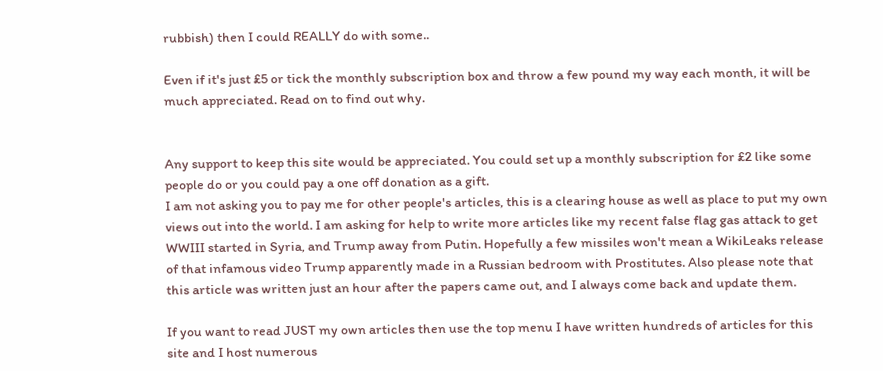rubbish) then I could REALLY do with some..

Even if it's just £5 or tick the monthly subscription box and throw a few pound my way each month, it will be much appreciated. Read on to find out why.


Any support to keep this site would be appreciated. You could set up a monthly subscription for £2 like some people do or you could pay a one off donation as a gift.
I am not asking you to pay me for other people's articles, this is a clearing house as well as place to put my own views out into the world. I am asking for help to write more articles like my recent false flag gas attack to get WWIII started in Syria, and Trump away from Putin. Hopefully a few missiles won't mean a WikiLeaks release of that infamous video Trump apparently made in a Russian bedroom with Prostitutes. Also please note that this article was written just an hour after the papers came out, and I always come back and update them.

If you want to read JUST my own articles then use the top menu I have written hundreds of articles for this site and I host numerous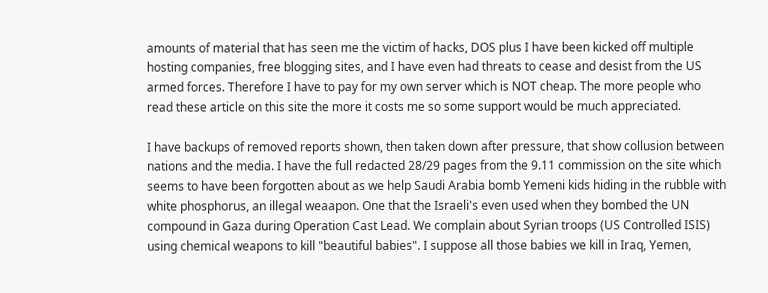amounts of material that has seen me the victim of hacks, DOS plus I have been kicked off multiple hosting companies, free blogging sites, and I have even had threats to cease and desist from the US armed forces. Therefore I have to pay for my own server which is NOT cheap. The more people who read these article on this site the more it costs me so some support would be much appreciated.

I have backups of removed reports shown, then taken down after pressure, that show collusion between nations and the media. I have the full redacted 28/29 pages from the 9.11 commission on the site which seems to have been forgotten about as we help Saudi Arabia bomb Yemeni kids hiding in the rubble with white phosphorus, an illegal weaapon. One that the Israeli's even used when they bombed the UN compound in Gaza during Operation Cast Lead. We complain about Syrian troops (US Controlled ISIS) using chemical weapons to kill "beautiful babies". I suppose all those babies we kill in Iraq, Yemen,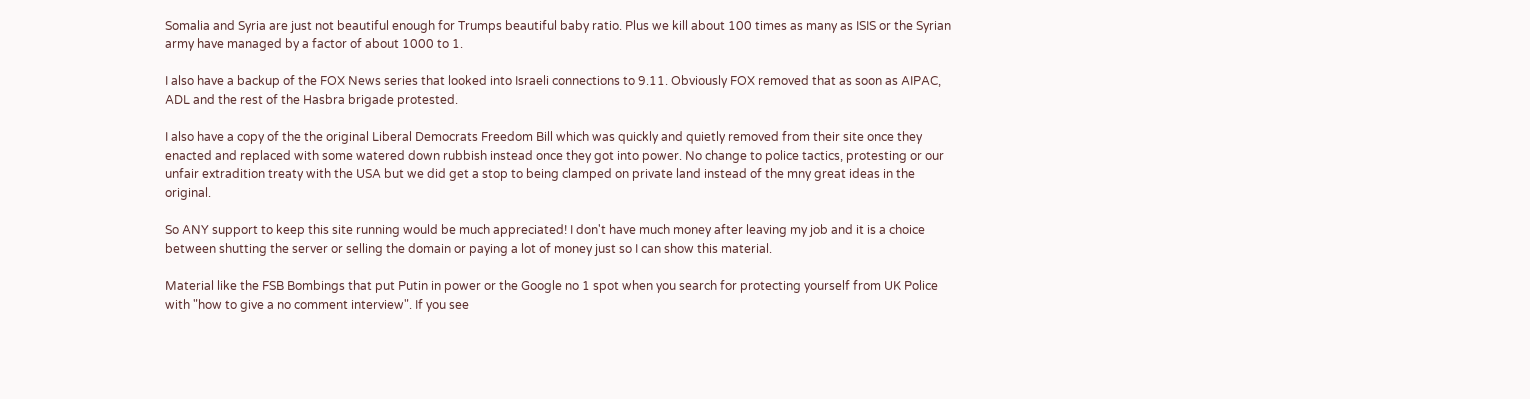Somalia and Syria are just not beautiful enough for Trumps beautiful baby ratio. Plus we kill about 100 times as many as ISIS or the Syrian army have managed by a factor of about 1000 to 1.

I also have a backup of the FOX News series that looked into Israeli connections to 9.11. Obviously FOX removed that as soon as AIPAC, ADL and the rest of the Hasbra brigade protested.

I also have a copy of the the original Liberal Democrats Freedom Bill which was quickly and quietly removed from their site once they enacted and replaced with some watered down rubbish instead once they got into power. No change to police tactics, protesting or our unfair extradition treaty with the USA but we did get a stop to being clamped on private land instead of the mny great ideas in the original.

So ANY support to keep this site running would be much appreciated! I don't have much money after leaving my job and it is a choice between shutting the server or selling the domain or paying a lot of money just so I can show this material.

Material like the FSB Bombings that put Putin in power or the Google no 1 spot when you search for protecting yourself from UK Police with "how to give a no comment interview". If you see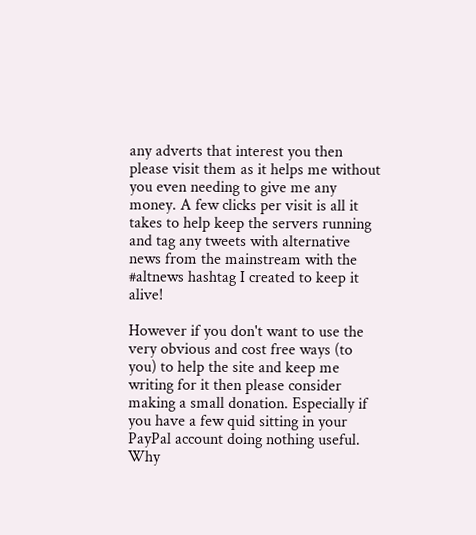any adverts that interest you then please visit them as it helps me without you even needing to give me any money. A few clicks per visit is all it takes to help keep the servers running and tag any tweets with alternative news from the mainstream with the #altnews hashtag I created to keep it alive!

However if you don't want to use the very obvious and cost free ways (to you) to help the site and keep me writing for it then please consider making a small donation. Especially if you have a few quid sitting in your PayPal account doing nothing useful. Why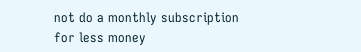not do a monthly subscription for less money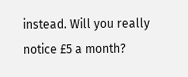instead. Will you really notice £5 a month?